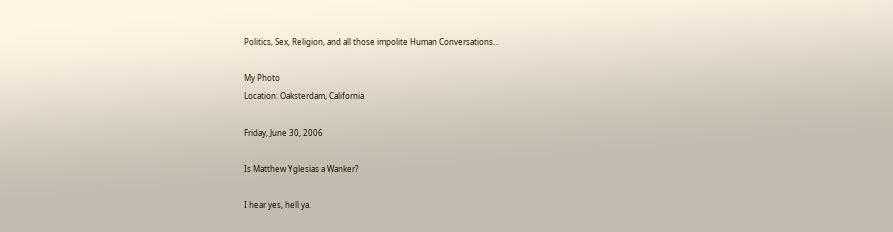Politics, Sex, Religion, and all those impolite Human Conversations...

My Photo
Location: Oaksterdam, California

Friday, June 30, 2006

Is Matthew Yglesias a Wanker?

I hear yes, hell ya.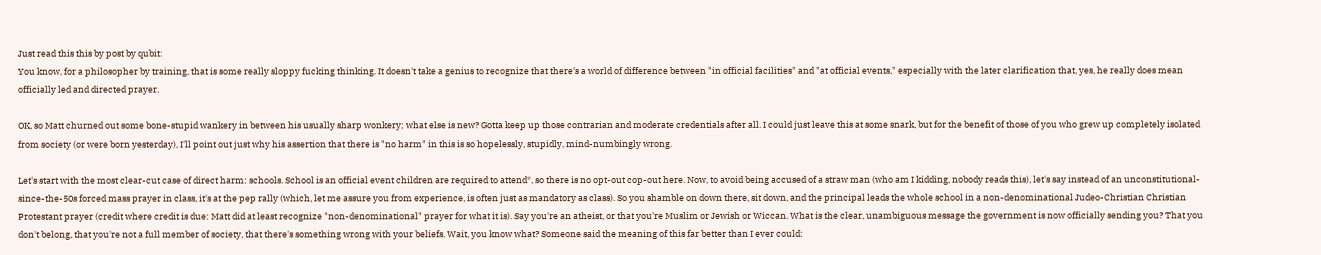Just read this this by post by qubit:
You know, for a philosopher by training, that is some really sloppy fucking thinking. It doesn't take a genius to recognize that there's a world of difference between "in official facilities" and "at official events," especially with the later clarification that, yes, he really does mean officially led and directed prayer.

OK, so Matt churned out some bone-stupid wankery in between his usually sharp wonkery; what else is new? Gotta keep up those contrarian and moderate credentials after all. I could just leave this at some snark, but for the benefit of those of you who grew up completely isolated from society (or were born yesterday), I'll point out just why his assertion that there is "no harm" in this is so hopelessly, stupidly, mind-numbingly wrong.

Let's start with the most clear-cut case of direct harm: schools. School is an official event children are required to attend*, so there is no opt-out cop-out here. Now, to avoid being accused of a straw man (who am I kidding, nobody reads this), let's say instead of an unconstitutional-since-the-50s forced mass prayer in class, it's at the pep rally (which, let me assure you from experience, is often just as mandatory as class). So you shamble on down there, sit down, and the principal leads the whole school in a non-denominational Judeo-Christian Christian Protestant prayer (credit where credit is due: Matt did at least recognize "non-denominational" prayer for what it is). Say you're an atheist, or that you're Muslim or Jewish or Wiccan. What is the clear, unambiguous message the government is now officially sending you? That you don't belong, that you're not a full member of society, that there's something wrong with your beliefs. Wait, you know what? Someone said the meaning of this far better than I ever could: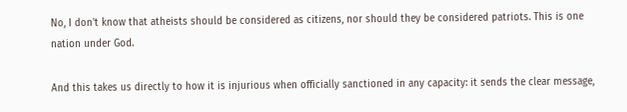No, I don't know that atheists should be considered as citizens, nor should they be considered patriots. This is one nation under God.

And this takes us directly to how it is injurious when officially sanctioned in any capacity: it sends the clear message,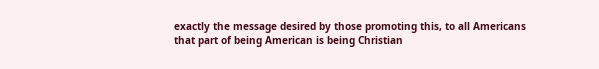exactly the message desired by those promoting this, to all Americans that part of being American is being Christian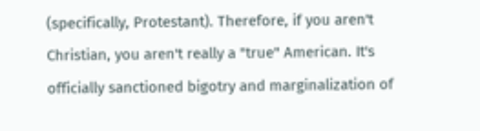(specifically, Protestant). Therefore, if you aren't Christian, you aren't really a "true" American. It's officially sanctioned bigotry and marginalization of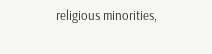religious minorities,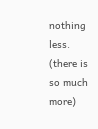nothing less.
(there is so much more)